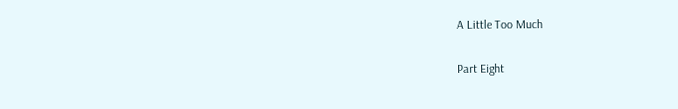A Little Too Much

Part Eight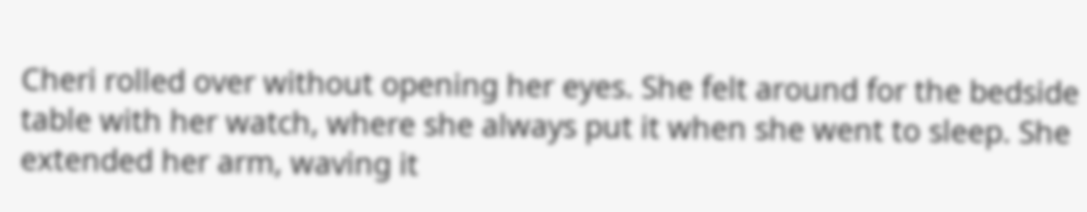Cheri rolled over without opening her eyes. She felt around for the bedside table with her watch, where she always put it when she went to sleep. She extended her arm, waving it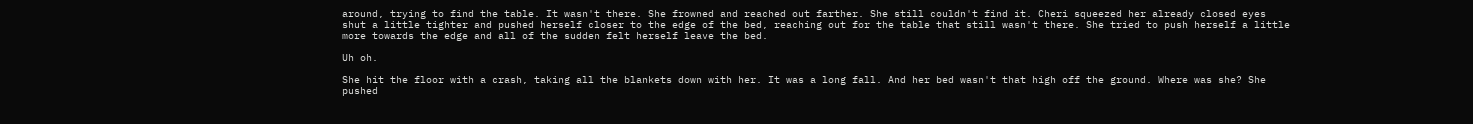around, trying to find the table. It wasn't there. She frowned and reached out farther. She still couldn't find it. Cheri squeezed her already closed eyes shut a little tighter and pushed herself closer to the edge of the bed, reaching out for the table that still wasn't there. She tried to push herself a little more towards the edge and all of the sudden felt herself leave the bed.

Uh oh.

She hit the floor with a crash, taking all the blankets down with her. It was a long fall. And her bed wasn't that high off the ground. Where was she? She pushed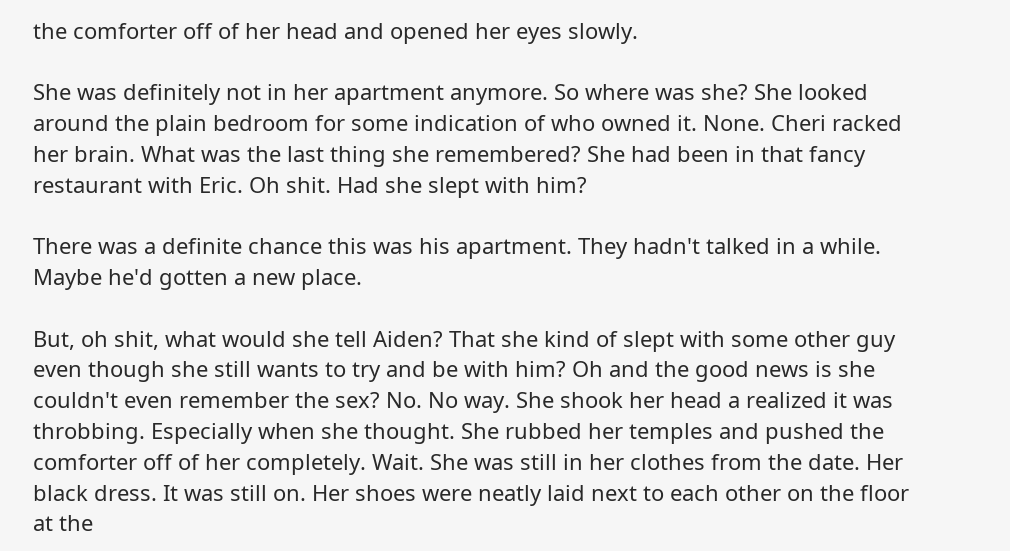the comforter off of her head and opened her eyes slowly.

She was definitely not in her apartment anymore. So where was she? She looked around the plain bedroom for some indication of who owned it. None. Cheri racked her brain. What was the last thing she remembered? She had been in that fancy restaurant with Eric. Oh shit. Had she slept with him?

There was a definite chance this was his apartment. They hadn't talked in a while. Maybe he'd gotten a new place.

But, oh shit, what would she tell Aiden? That she kind of slept with some other guy even though she still wants to try and be with him? Oh and the good news is she couldn't even remember the sex? No. No way. She shook her head a realized it was throbbing. Especially when she thought. She rubbed her temples and pushed the comforter off of her completely. Wait. She was still in her clothes from the date. Her black dress. It was still on. Her shoes were neatly laid next to each other on the floor at the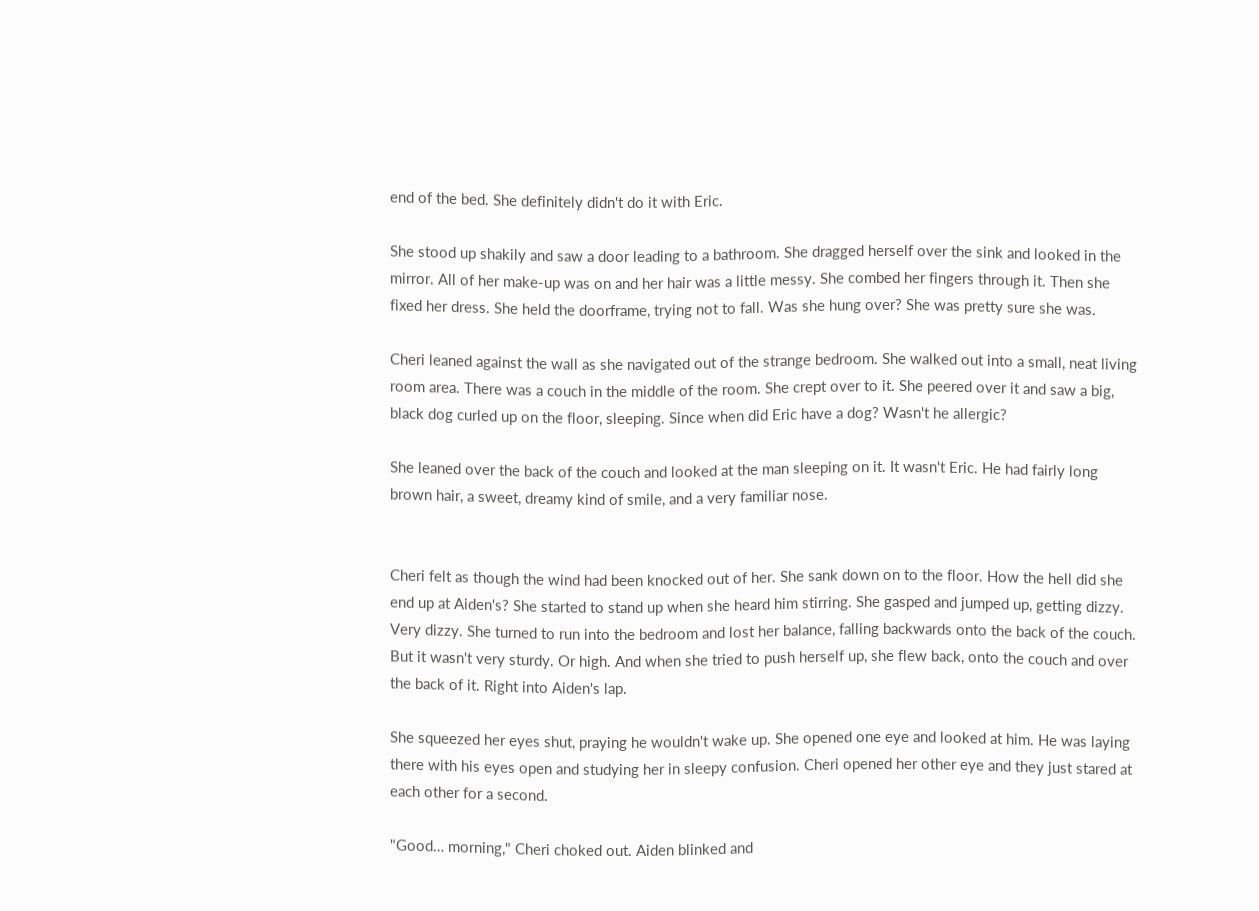end of the bed. She definitely didn't do it with Eric.

She stood up shakily and saw a door leading to a bathroom. She dragged herself over the sink and looked in the mirror. All of her make-up was on and her hair was a little messy. She combed her fingers through it. Then she fixed her dress. She held the doorframe, trying not to fall. Was she hung over? She was pretty sure she was.

Cheri leaned against the wall as she navigated out of the strange bedroom. She walked out into a small, neat living room area. There was a couch in the middle of the room. She crept over to it. She peered over it and saw a big, black dog curled up on the floor, sleeping. Since when did Eric have a dog? Wasn't he allergic?

She leaned over the back of the couch and looked at the man sleeping on it. It wasn't Eric. He had fairly long brown hair, a sweet, dreamy kind of smile, and a very familiar nose.


Cheri felt as though the wind had been knocked out of her. She sank down on to the floor. How the hell did she end up at Aiden's? She started to stand up when she heard him stirring. She gasped and jumped up, getting dizzy. Very dizzy. She turned to run into the bedroom and lost her balance, falling backwards onto the back of the couch. But it wasn't very sturdy. Or high. And when she tried to push herself up, she flew back, onto the couch and over the back of it. Right into Aiden's lap.

She squeezed her eyes shut, praying he wouldn't wake up. She opened one eye and looked at him. He was laying there with his eyes open and studying her in sleepy confusion. Cheri opened her other eye and they just stared at each other for a second.

"Good… morning," Cheri choked out. Aiden blinked and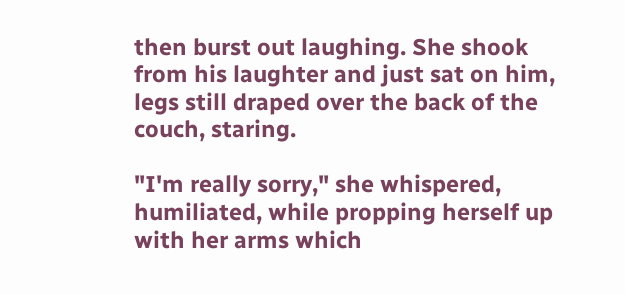then burst out laughing. She shook from his laughter and just sat on him, legs still draped over the back of the couch, staring.

"I'm really sorry," she whispered, humiliated, while propping herself up with her arms which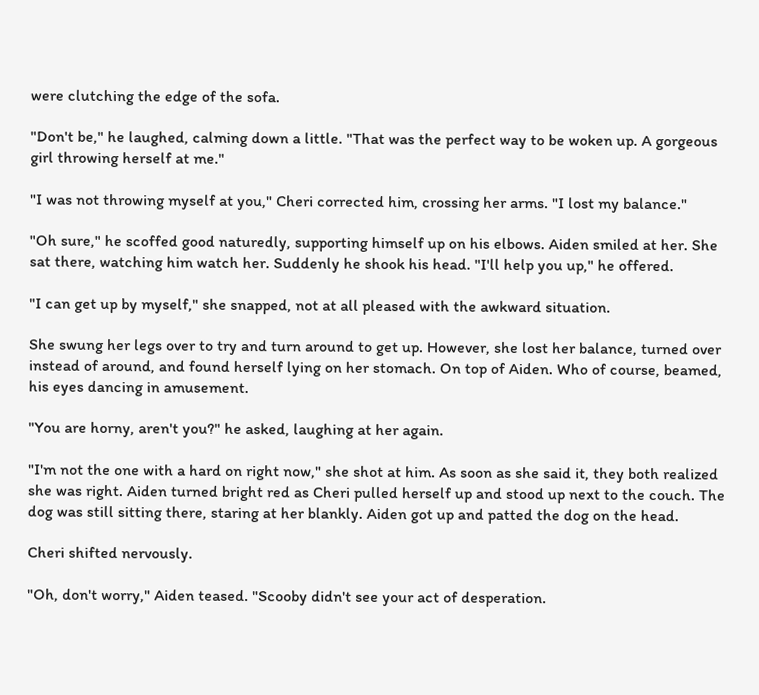were clutching the edge of the sofa.

"Don't be," he laughed, calming down a little. "That was the perfect way to be woken up. A gorgeous girl throwing herself at me."

"I was not throwing myself at you," Cheri corrected him, crossing her arms. "I lost my balance."

"Oh sure," he scoffed good naturedly, supporting himself up on his elbows. Aiden smiled at her. She sat there, watching him watch her. Suddenly he shook his head. "I'll help you up," he offered.

"I can get up by myself," she snapped, not at all pleased with the awkward situation.

She swung her legs over to try and turn around to get up. However, she lost her balance, turned over instead of around, and found herself lying on her stomach. On top of Aiden. Who of course, beamed, his eyes dancing in amusement.

"You are horny, aren't you?" he asked, laughing at her again.

"I'm not the one with a hard on right now," she shot at him. As soon as she said it, they both realized she was right. Aiden turned bright red as Cheri pulled herself up and stood up next to the couch. The dog was still sitting there, staring at her blankly. Aiden got up and patted the dog on the head.

Cheri shifted nervously.

"Oh, don't worry," Aiden teased. "Scooby didn't see your act of desperation.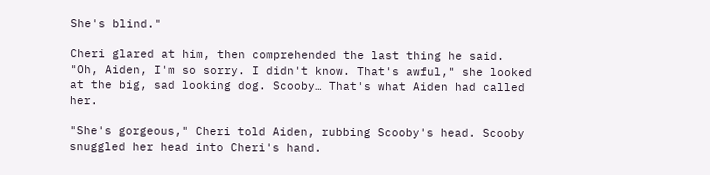She's blind."

Cheri glared at him, then comprehended the last thing he said. "Oh, Aiden, I'm so sorry. I didn't know. That's awful," she looked at the big, sad looking dog. Scooby… That's what Aiden had called her.

"She's gorgeous," Cheri told Aiden, rubbing Scooby's head. Scooby snuggled her head into Cheri's hand.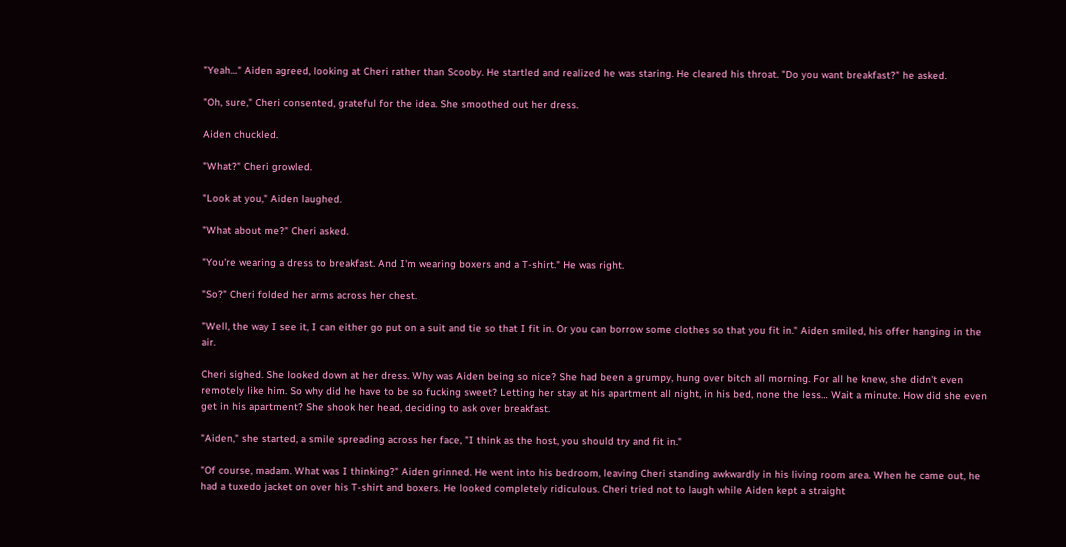"Yeah…" Aiden agreed, looking at Cheri rather than Scooby. He startled and realized he was staring. He cleared his throat. "Do you want breakfast?" he asked.

"Oh, sure," Cheri consented, grateful for the idea. She smoothed out her dress.

Aiden chuckled.

"What?" Cheri growled.

"Look at you," Aiden laughed.

"What about me?" Cheri asked.

"You're wearing a dress to breakfast. And I'm wearing boxers and a T-shirt." He was right.

"So?" Cheri folded her arms across her chest.

"Well, the way I see it, I can either go put on a suit and tie so that I fit in. Or you can borrow some clothes so that you fit in." Aiden smiled, his offer hanging in the air.

Cheri sighed. She looked down at her dress. Why was Aiden being so nice? She had been a grumpy, hung over bitch all morning. For all he knew, she didn't even remotely like him. So why did he have to be so fucking sweet? Letting her stay at his apartment all night, in his bed, none the less… Wait a minute. How did she even get in his apartment? She shook her head, deciding to ask over breakfast.

"Aiden," she started, a smile spreading across her face, "I think as the host, you should try and fit in."

"Of course, madam. What was I thinking?" Aiden grinned. He went into his bedroom, leaving Cheri standing awkwardly in his living room area. When he came out, he had a tuxedo jacket on over his T-shirt and boxers. He looked completely ridiculous. Cheri tried not to laugh while Aiden kept a straight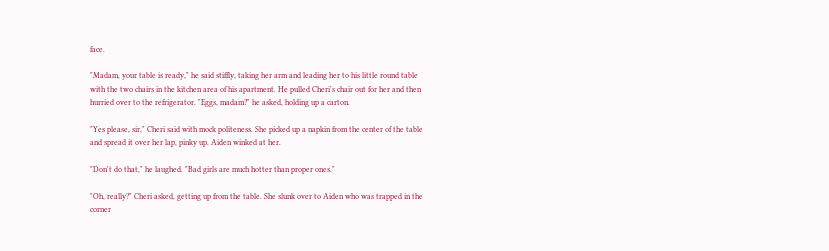face.

"Madam, your table is ready," he said stiffly, taking her arm and leading her to his little round table with the two chairs in the kitchen area of his apartment. He pulled Cheri's chair out for her and then hurried over to the refrigerator. "Eggs, madam?" he asked, holding up a carton.

"Yes please, sir," Cheri said with mock politeness. She picked up a napkin from the center of the table and spread it over her lap, pinky up. Aiden winked at her.

"Don't do that," he laughed. "Bad girls are much hotter than proper ones."

"Oh, really?" Cheri asked, getting up from the table. She slunk over to Aiden who was trapped in the corner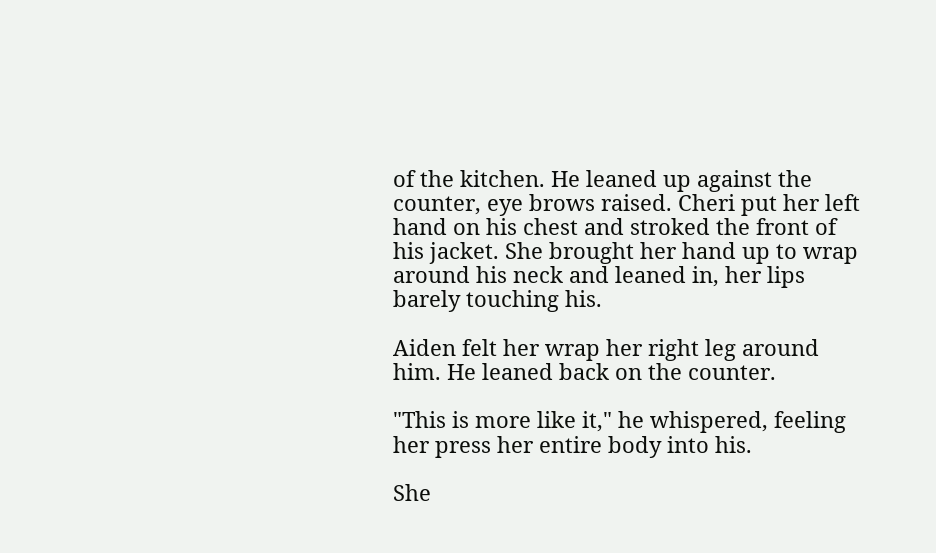of the kitchen. He leaned up against the counter, eye brows raised. Cheri put her left hand on his chest and stroked the front of his jacket. She brought her hand up to wrap around his neck and leaned in, her lips barely touching his.

Aiden felt her wrap her right leg around him. He leaned back on the counter.

"This is more like it," he whispered, feeling her press her entire body into his.

She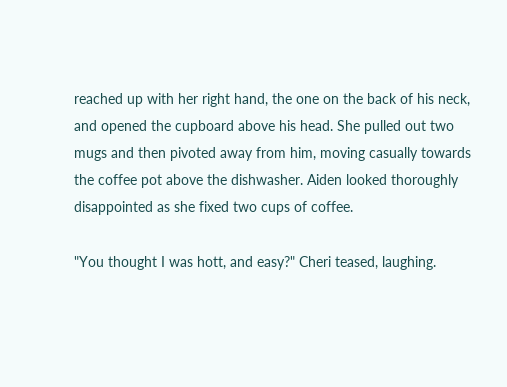reached up with her right hand, the one on the back of his neck, and opened the cupboard above his head. She pulled out two mugs and then pivoted away from him, moving casually towards the coffee pot above the dishwasher. Aiden looked thoroughly disappointed as she fixed two cups of coffee.

"You thought I was hott, and easy?" Cheri teased, laughing.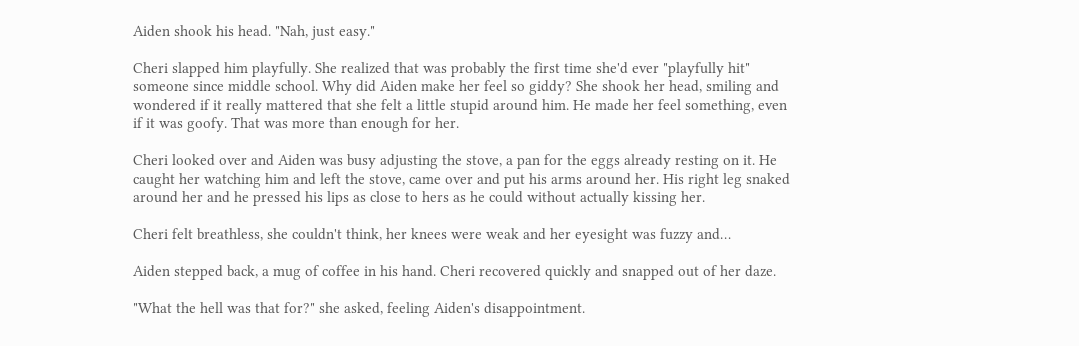Aiden shook his head. "Nah, just easy."

Cheri slapped him playfully. She realized that was probably the first time she'd ever "playfully hit" someone since middle school. Why did Aiden make her feel so giddy? She shook her head, smiling and wondered if it really mattered that she felt a little stupid around him. He made her feel something, even if it was goofy. That was more than enough for her.

Cheri looked over and Aiden was busy adjusting the stove, a pan for the eggs already resting on it. He caught her watching him and left the stove, came over and put his arms around her. His right leg snaked around her and he pressed his lips as close to hers as he could without actually kissing her.

Cheri felt breathless, she couldn't think, her knees were weak and her eyesight was fuzzy and…

Aiden stepped back, a mug of coffee in his hand. Cheri recovered quickly and snapped out of her daze.

"What the hell was that for?" she asked, feeling Aiden's disappointment.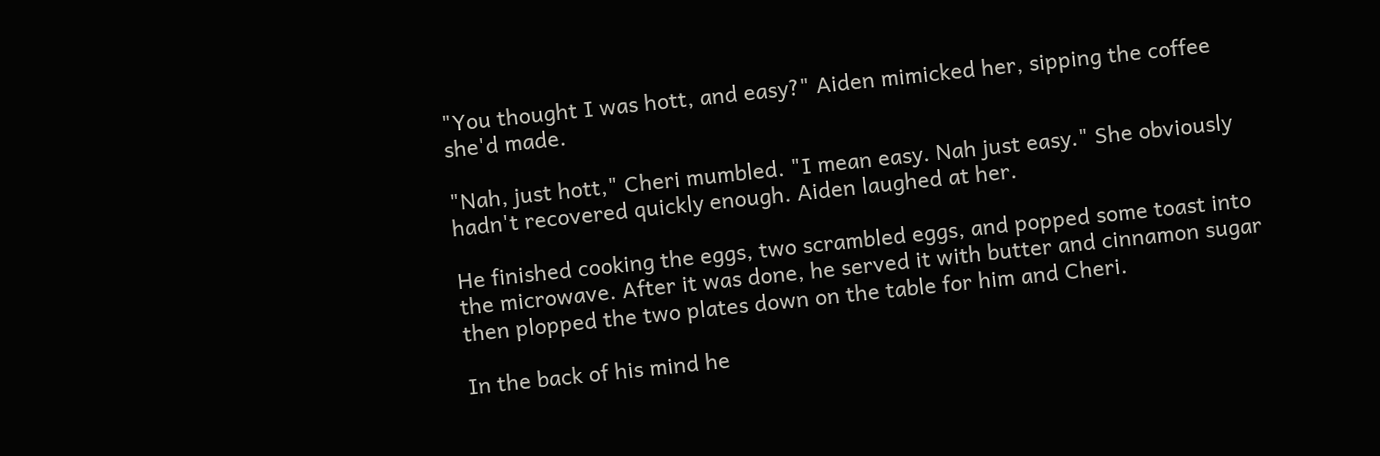"You thought I was hott, and easy?" Aiden mimicked her, sipping the coffee she'd made.

"Nah, just hott," Cheri mumbled. "I mean easy. Nah just easy." She obviously hadn't recovered quickly enough. Aiden laughed at her.

He finished cooking the eggs, two scrambled eggs, and popped some toast into the microwave. After it was done, he served it with butter and cinnamon sugar then plopped the two plates down on the table for him and Cheri.

In the back of his mind he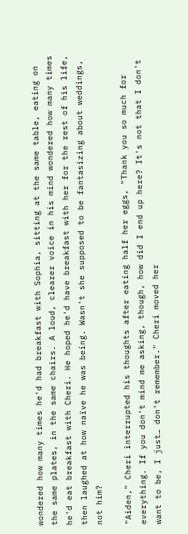wondered how many times he'd had breakfast with Sophia, sitting at the same table, eating on the same plates, in the same chairs. A loud, clearer voice in his mind wondered how many times he'd eat breakfast with Cheri. He hoped he'd have breakfast with her for the rest of his life, then laughed at how naïve he was being. Wasn't she supposed to be fantasizing about weddings, not him?

"Aiden," Cheri interrupted his thoughts after eating half her eggs, "Thank you so much for everything. If you don't mind me asking, though, how did I end up here? It's not that I don't want to be, I just… don't remember." Cheri moved her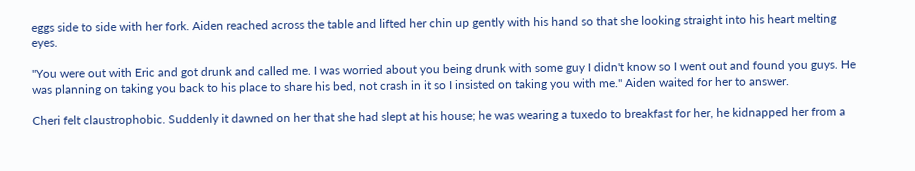eggs side to side with her fork. Aiden reached across the table and lifted her chin up gently with his hand so that she looking straight into his heart melting eyes.

"You were out with Eric and got drunk and called me. I was worried about you being drunk with some guy I didn't know so I went out and found you guys. He was planning on taking you back to his place to share his bed, not crash in it so I insisted on taking you with me." Aiden waited for her to answer.

Cheri felt claustrophobic. Suddenly it dawned on her that she had slept at his house; he was wearing a tuxedo to breakfast for her, he kidnapped her from a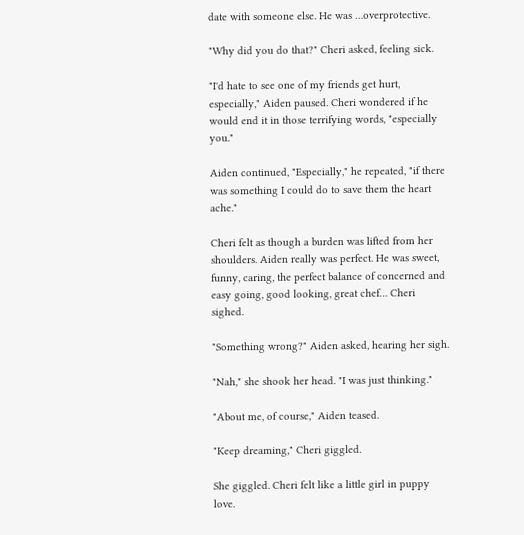date with someone else. He was …overprotective.

"Why did you do that?" Cheri asked, feeling sick.

"I'd hate to see one of my friends get hurt, especially," Aiden paused. Cheri wondered if he would end it in those terrifying words, "especially you."

Aiden continued, "Especially," he repeated, "if there was something I could do to save them the heart ache."

Cheri felt as though a burden was lifted from her shoulders. Aiden really was perfect. He was sweet, funny, caring, the perfect balance of concerned and easy going, good looking, great chef… Cheri sighed.

"Something wrong?" Aiden asked, hearing her sigh.

"Nah," she shook her head. "I was just thinking."

"About me, of course," Aiden teased.

"Keep dreaming," Cheri giggled.

She giggled. Cheri felt like a little girl in puppy love.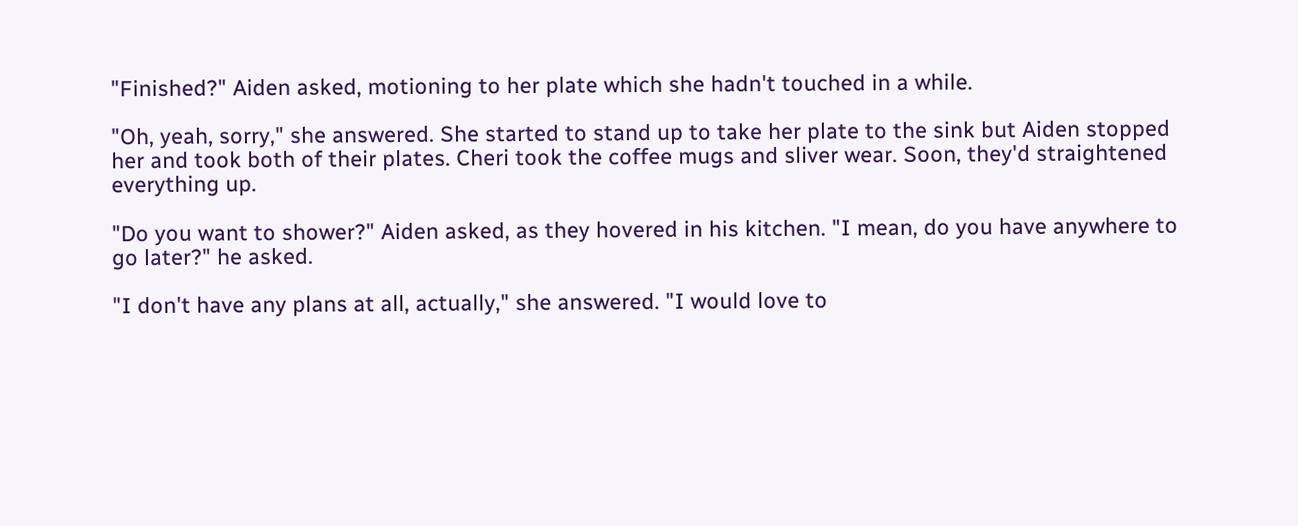"Finished?" Aiden asked, motioning to her plate which she hadn't touched in a while.

"Oh, yeah, sorry," she answered. She started to stand up to take her plate to the sink but Aiden stopped her and took both of their plates. Cheri took the coffee mugs and sliver wear. Soon, they'd straightened everything up.

"Do you want to shower?" Aiden asked, as they hovered in his kitchen. "I mean, do you have anywhere to go later?" he asked.

"I don't have any plans at all, actually," she answered. "I would love to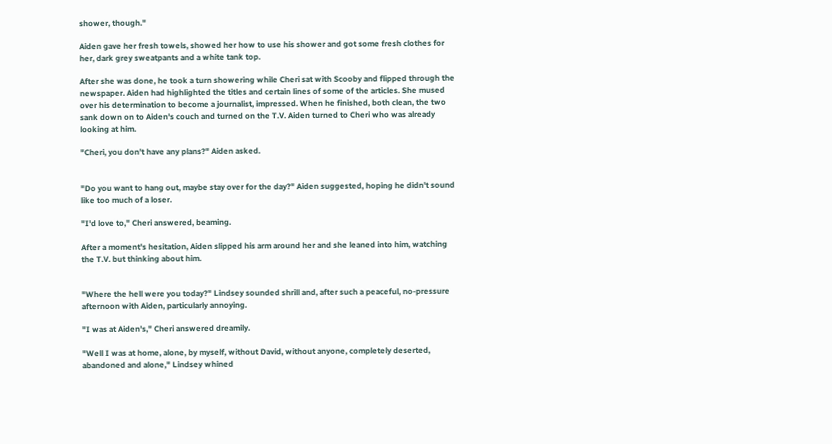shower, though."

Aiden gave her fresh towels, showed her how to use his shower and got some fresh clothes for her, dark grey sweatpants and a white tank top.

After she was done, he took a turn showering while Cheri sat with Scooby and flipped through the newspaper. Aiden had highlighted the titles and certain lines of some of the articles. She mused over his determination to become a journalist, impressed. When he finished, both clean, the two sank down on to Aiden's couch and turned on the T.V. Aiden turned to Cheri who was already looking at him.

"Cheri, you don't have any plans?" Aiden asked.


"Do you want to hang out, maybe stay over for the day?" Aiden suggested, hoping he didn't sound like too much of a loser.

"I'd love to," Cheri answered, beaming.

After a moment's hesitation, Aiden slipped his arm around her and she leaned into him, watching the T.V. but thinking about him.


"Where the hell were you today?" Lindsey sounded shrill and, after such a peaceful, no-pressure afternoon with Aiden, particularly annoying.

"I was at Aiden's," Cheri answered dreamily.

"Well I was at home, alone, by myself, without David, without anyone, completely deserted, abandoned and alone," Lindsey whined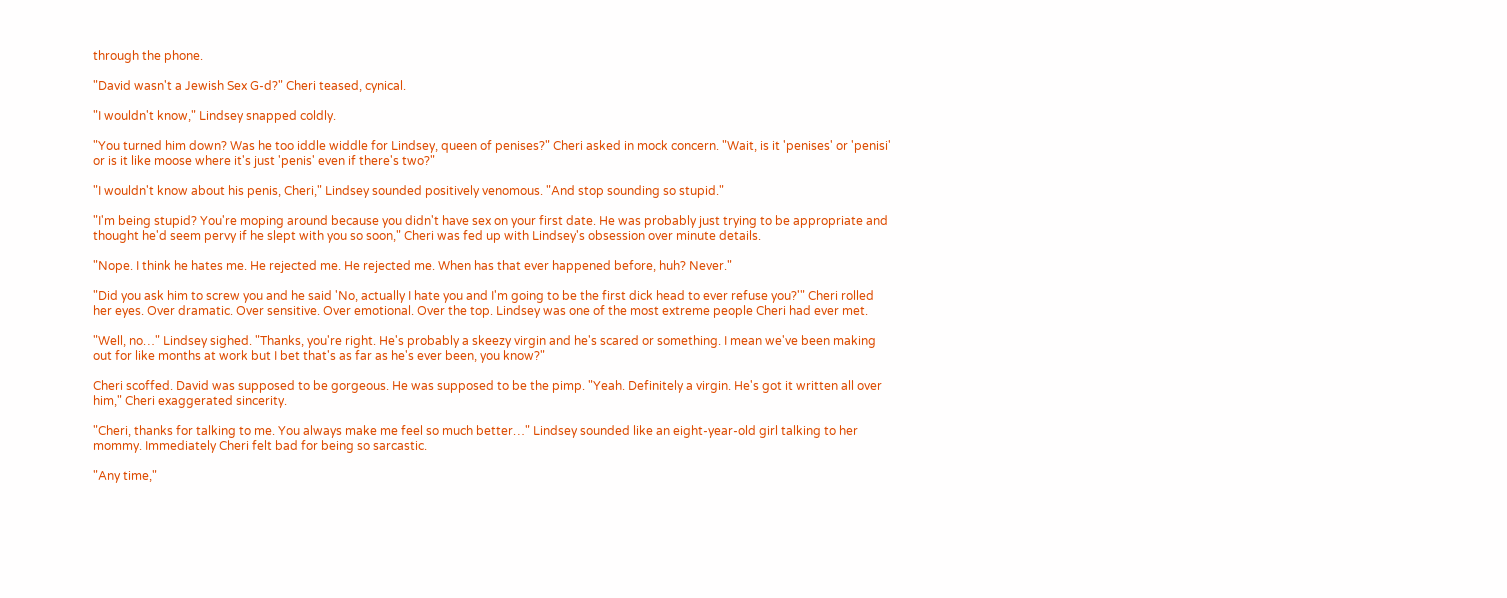through the phone.

"David wasn't a Jewish Sex G-d?" Cheri teased, cynical.

"I wouldn't know," Lindsey snapped coldly.

"You turned him down? Was he too iddle widdle for Lindsey, queen of penises?" Cheri asked in mock concern. "Wait, is it 'penises' or 'penisi' or is it like moose where it's just 'penis' even if there's two?"

"I wouldn't know about his penis, Cheri," Lindsey sounded positively venomous. "And stop sounding so stupid."

"I'm being stupid? You're moping around because you didn't have sex on your first date. He was probably just trying to be appropriate and thought he'd seem pervy if he slept with you so soon," Cheri was fed up with Lindsey's obsession over minute details.

"Nope. I think he hates me. He rejected me. He rejected me. When has that ever happened before, huh? Never."

"Did you ask him to screw you and he said 'No, actually I hate you and I'm going to be the first dick head to ever refuse you?'" Cheri rolled her eyes. Over dramatic. Over sensitive. Over emotional. Over the top. Lindsey was one of the most extreme people Cheri had ever met.

"Well, no…" Lindsey sighed. "Thanks, you're right. He's probably a skeezy virgin and he's scared or something. I mean we've been making out for like months at work but I bet that's as far as he's ever been, you know?"

Cheri scoffed. David was supposed to be gorgeous. He was supposed to be the pimp. "Yeah. Definitely a virgin. He's got it written all over him," Cheri exaggerated sincerity.

"Cheri, thanks for talking to me. You always make me feel so much better…" Lindsey sounded like an eight-year-old girl talking to her mommy. Immediately Cheri felt bad for being so sarcastic.

"Any time,"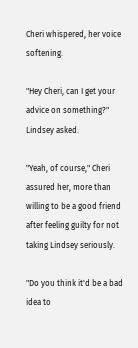Cheri whispered, her voice softening.

"Hey Cheri, can I get your advice on something?" Lindsey asked.

"Yeah, of course," Cheri assured her, more than willing to be a good friend after feeling guilty for not taking Lindsey seriously.

"Do you think it'd be a bad idea to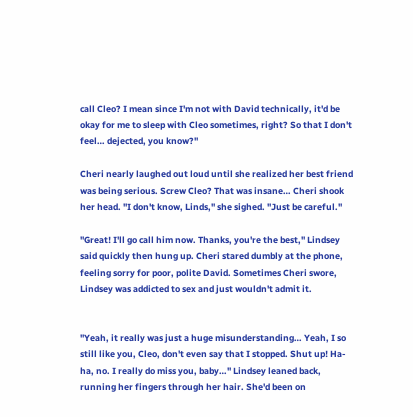call Cleo? I mean since I'm not with David technically, it'd be okay for me to sleep with Cleo sometimes, right? So that I don't feel… dejected, you know?"

Cheri nearly laughed out loud until she realized her best friend was being serious. Screw Cleo? That was insane… Cheri shook her head. "I don't know, Linds," she sighed. "Just be careful."

"Great! I'll go call him now. Thanks, you're the best," Lindsey said quickly then hung up. Cheri stared dumbly at the phone, feeling sorry for poor, polite David. Sometimes Cheri swore, Lindsey was addicted to sex and just wouldn't admit it.


"Yeah, it really was just a huge misunderstanding… Yeah, I so still like you, Cleo, don't even say that I stopped. Shut up! Ha-ha, no. I really do miss you, baby…" Lindsey leaned back, running her fingers through her hair. She'd been on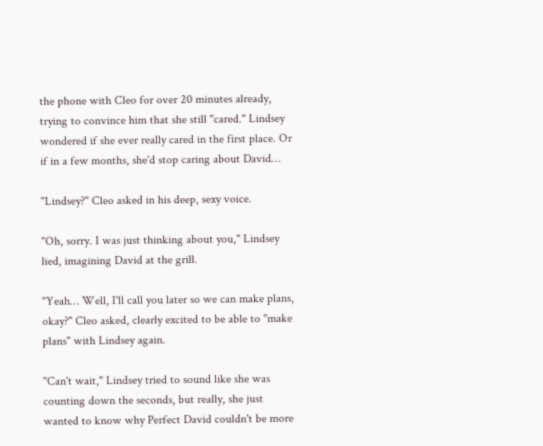the phone with Cleo for over 20 minutes already, trying to convince him that she still "cared." Lindsey wondered if she ever really cared in the first place. Or if in a few months, she'd stop caring about David…

"Lindsey?" Cleo asked in his deep, sexy voice.

"Oh, sorry. I was just thinking about you," Lindsey lied, imagining David at the grill.

"Yeah… Well, I'll call you later so we can make plans, okay?" Cleo asked, clearly excited to be able to "make plans" with Lindsey again.

"Can't wait," Lindsey tried to sound like she was counting down the seconds, but really, she just wanted to know why Perfect David couldn't be more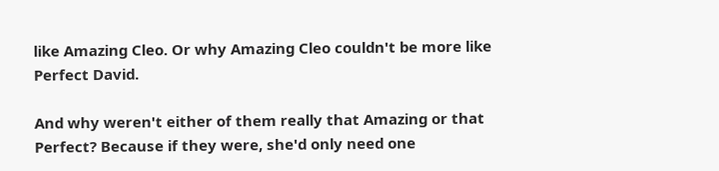like Amazing Cleo. Or why Amazing Cleo couldn't be more like Perfect David.

And why weren't either of them really that Amazing or that Perfect? Because if they were, she'd only need one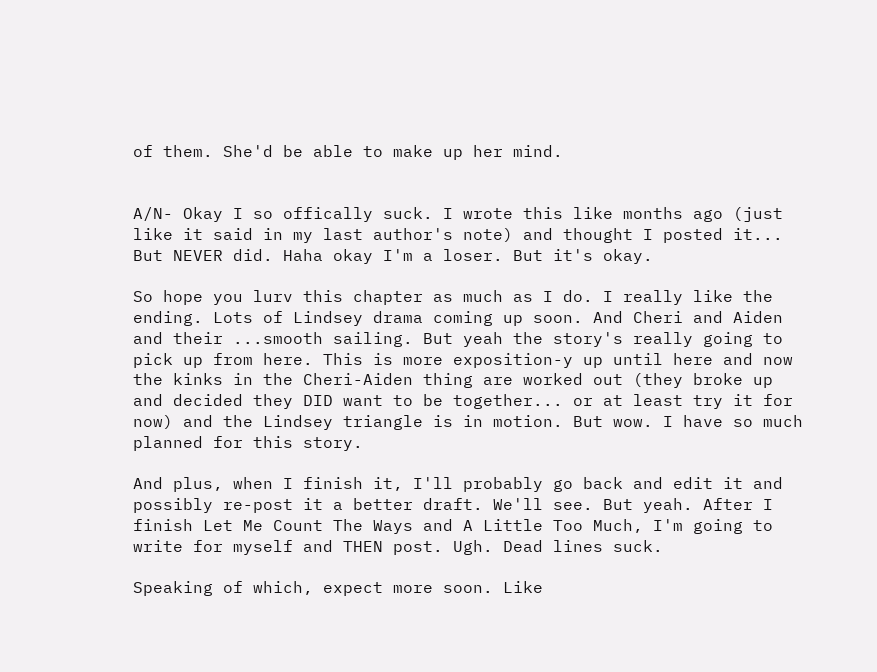of them. She'd be able to make up her mind.


A/N- Okay I so offically suck. I wrote this like months ago (just like it said in my last author's note) and thought I posted it... But NEVER did. Haha okay I'm a loser. But it's okay.

So hope you lurv this chapter as much as I do. I really like the ending. Lots of Lindsey drama coming up soon. And Cheri and Aiden and their ...smooth sailing. But yeah the story's really going to pick up from here. This is more exposition-y up until here and now the kinks in the Cheri-Aiden thing are worked out (they broke up and decided they DID want to be together... or at least try it for now) and the Lindsey triangle is in motion. But wow. I have so much planned for this story.

And plus, when I finish it, I'll probably go back and edit it and possibly re-post it a better draft. We'll see. But yeah. After I finish Let Me Count The Ways and A Little Too Much, I'm going to write for myself and THEN post. Ugh. Dead lines suck.

Speaking of which, expect more soon. Like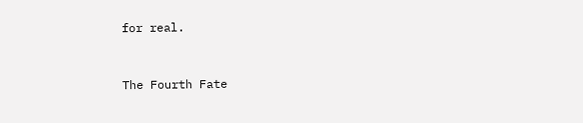for real.


The Fourth Fate